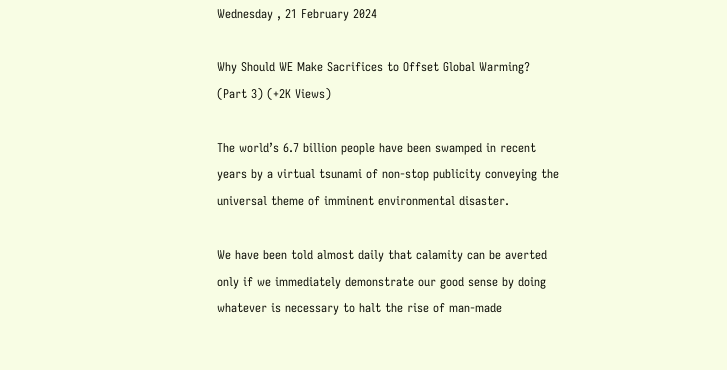Wednesday , 21 February 2024

Why Should WE Make Sacrifices to Offset Global Warming? (Part 3) (+2K Views)

The world’s 6.7 billion people have been swamped in recent years by a virtual tsunami of non-stop publicity conveying the universal theme of imminent environmental disaster.

We have been told almost daily that calamity can be averted only if we immediately demonstrate our good sense by doing whatever is necessary to halt the rise of man-made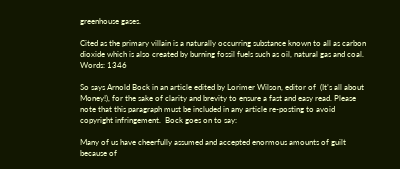greenhouse gases.

Cited as the primary villain is a naturally occurring substance known to all as carbon dioxide which is also created by burning fossil fuels such as oil, natural gas and coal. Words: 1346

So says Arnold Bock in an article edited by Lorimer Wilson, editor of  (It’s all about Money!), for the sake of clarity and brevity to ensure a fast and easy read. Please note that this paragraph must be included in any article re-posting to avoid copyright infringement.  Bock goes on to say:

Many of us have cheerfully assumed and accepted enormous amounts of guilt because of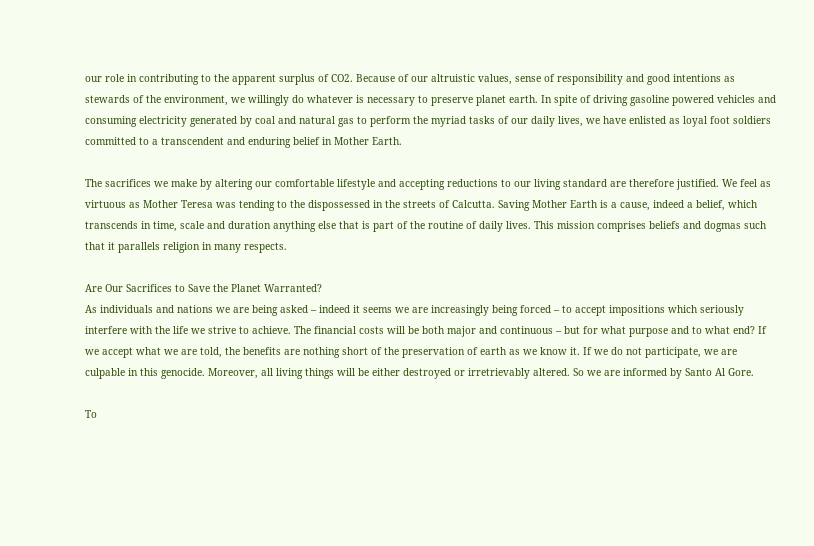our role in contributing to the apparent surplus of CO2. Because of our altruistic values, sense of responsibility and good intentions as stewards of the environment, we willingly do whatever is necessary to preserve planet earth. In spite of driving gasoline powered vehicles and consuming electricity generated by coal and natural gas to perform the myriad tasks of our daily lives, we have enlisted as loyal foot soldiers committed to a transcendent and enduring belief in Mother Earth.

The sacrifices we make by altering our comfortable lifestyle and accepting reductions to our living standard are therefore justified. We feel as virtuous as Mother Teresa was tending to the dispossessed in the streets of Calcutta. Saving Mother Earth is a cause, indeed a belief, which transcends in time, scale and duration anything else that is part of the routine of daily lives. This mission comprises beliefs and dogmas such that it parallels religion in many respects.

Are Our Sacrifices to Save the Planet Warranted?
As individuals and nations we are being asked – indeed it seems we are increasingly being forced – to accept impositions which seriously interfere with the life we strive to achieve. The financial costs will be both major and continuous – but for what purpose and to what end? If we accept what we are told, the benefits are nothing short of the preservation of earth as we know it. If we do not participate, we are culpable in this genocide. Moreover, all living things will be either destroyed or irretrievably altered. So we are informed by Santo Al Gore.

To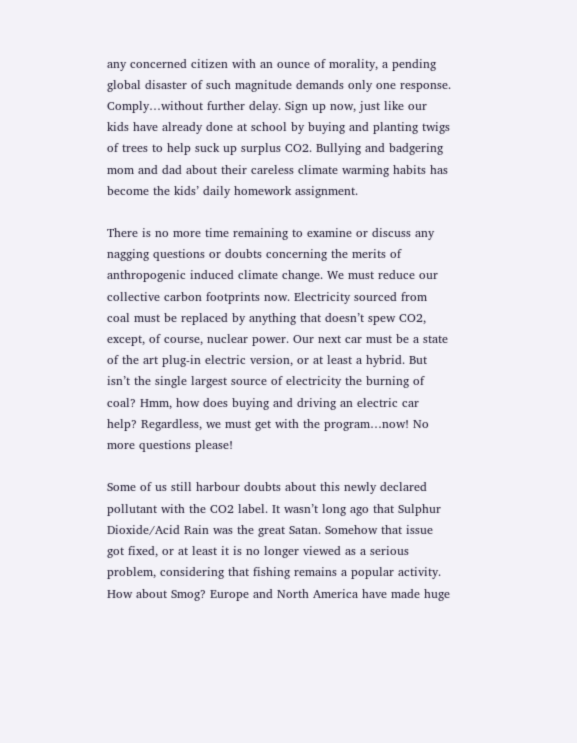any concerned citizen with an ounce of morality, a pending global disaster of such magnitude demands only one response. Comply…without further delay. Sign up now, just like our kids have already done at school by buying and planting twigs of trees to help suck up surplus CO2. Bullying and badgering mom and dad about their careless climate warming habits has become the kids’ daily homework assignment.

There is no more time remaining to examine or discuss any nagging questions or doubts concerning the merits of anthropogenic induced climate change. We must reduce our collective carbon footprints now. Electricity sourced from coal must be replaced by anything that doesn’t spew CO2, except, of course, nuclear power. Our next car must be a state of the art plug-in electric version, or at least a hybrid. But isn’t the single largest source of electricity the burning of coal? Hmm, how does buying and driving an electric car help? Regardless, we must get with the program…now! No more questions please!

Some of us still harbour doubts about this newly declared pollutant with the CO2 label. It wasn’t long ago that Sulphur Dioxide/Acid Rain was the great Satan. Somehow that issue got fixed, or at least it is no longer viewed as a serious problem, considering that fishing remains a popular activity. How about Smog? Europe and North America have made huge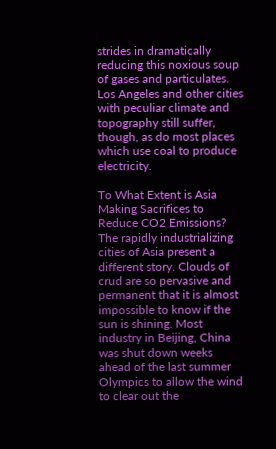strides in dramatically reducing this noxious soup of gases and particulates. Los Angeles and other cities with peculiar climate and topography still suffer, though, as do most places which use coal to produce electricity.

To What Extent is Asia Making Sacrifices to Reduce CO2 Emissions?
The rapidly industrializing cities of Asia present a different story. Clouds of crud are so pervasive and permanent that it is almost impossible to know if the sun is shining. Most industry in Beijing, China was shut down weeks ahead of the last summer Olympics to allow the wind to clear out the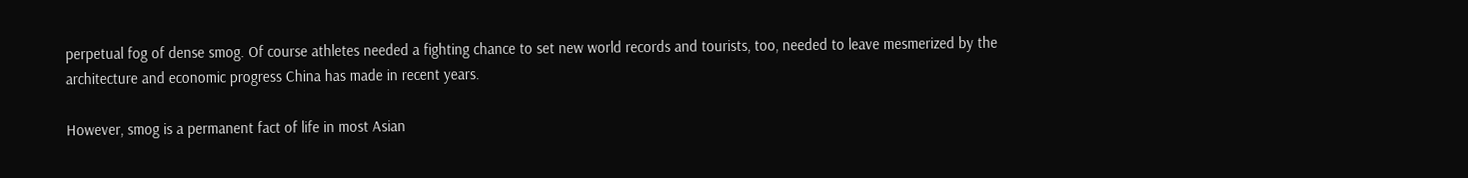perpetual fog of dense smog. Of course athletes needed a fighting chance to set new world records and tourists, too, needed to leave mesmerized by the architecture and economic progress China has made in recent years.

However, smog is a permanent fact of life in most Asian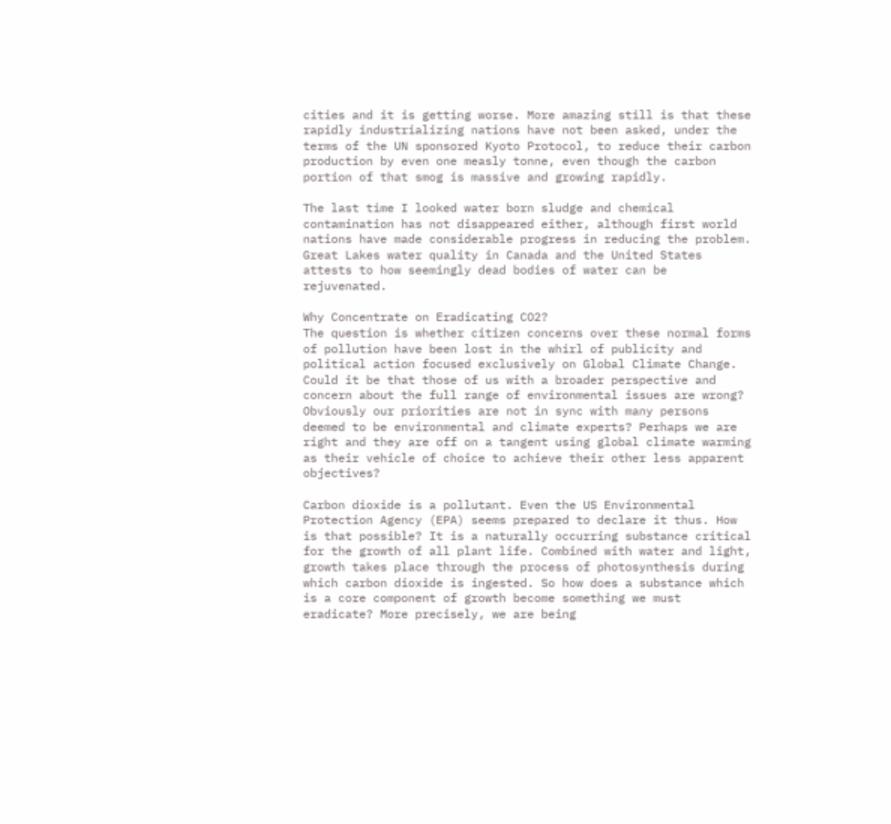cities and it is getting worse. More amazing still is that these rapidly industrializing nations have not been asked, under the terms of the UN sponsored Kyoto Protocol, to reduce their carbon production by even one measly tonne, even though the carbon portion of that smog is massive and growing rapidly.

The last time I looked water born sludge and chemical contamination has not disappeared either, although first world nations have made considerable progress in reducing the problem. Great Lakes water quality in Canada and the United States attests to how seemingly dead bodies of water can be rejuvenated.

Why Concentrate on Eradicating CO2?
The question is whether citizen concerns over these normal forms of pollution have been lost in the whirl of publicity and political action focused exclusively on Global Climate Change. Could it be that those of us with a broader perspective and concern about the full range of environmental issues are wrong? Obviously our priorities are not in sync with many persons deemed to be environmental and climate experts? Perhaps we are right and they are off on a tangent using global climate warming as their vehicle of choice to achieve their other less apparent objectives?

Carbon dioxide is a pollutant. Even the US Environmental Protection Agency (EPA) seems prepared to declare it thus. How is that possible? It is a naturally occurring substance critical for the growth of all plant life. Combined with water and light, growth takes place through the process of photosynthesis during which carbon dioxide is ingested. So how does a substance which is a core component of growth become something we must eradicate? More precisely, we are being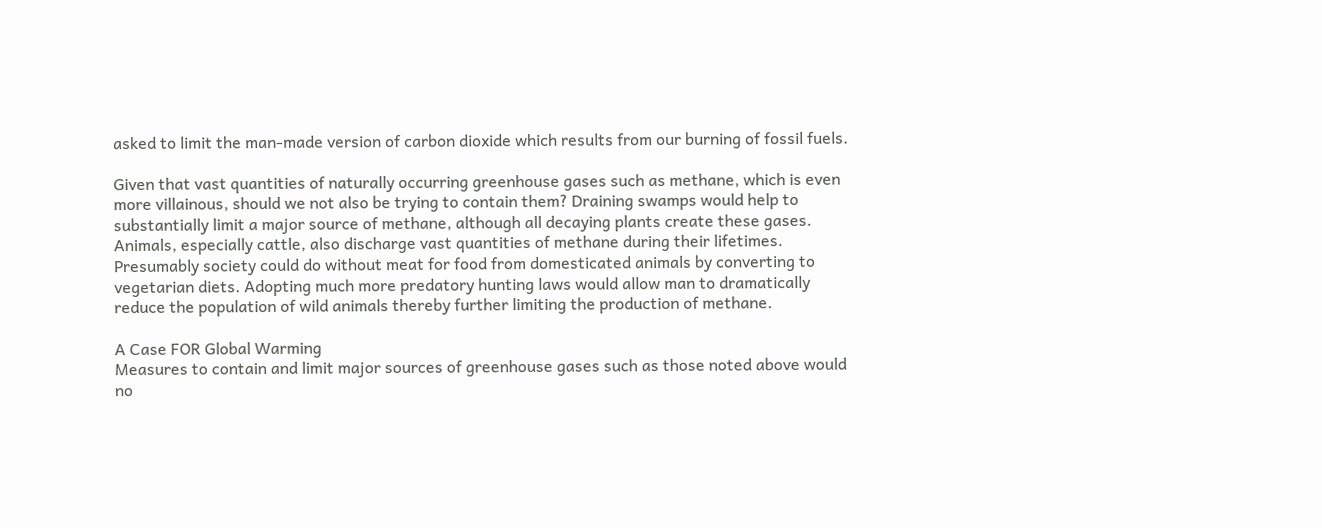asked to limit the man-made version of carbon dioxide which results from our burning of fossil fuels.

Given that vast quantities of naturally occurring greenhouse gases such as methane, which is even more villainous, should we not also be trying to contain them? Draining swamps would help to substantially limit a major source of methane, although all decaying plants create these gases. Animals, especially cattle, also discharge vast quantities of methane during their lifetimes. Presumably society could do without meat for food from domesticated animals by converting to vegetarian diets. Adopting much more predatory hunting laws would allow man to dramatically reduce the population of wild animals thereby further limiting the production of methane.

A Case FOR Global Warming
Measures to contain and limit major sources of greenhouse gases such as those noted above would no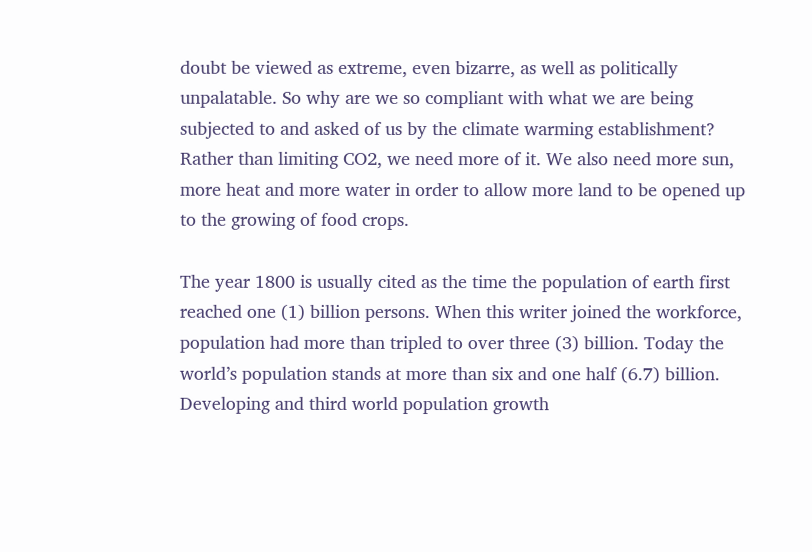doubt be viewed as extreme, even bizarre, as well as politically unpalatable. So why are we so compliant with what we are being subjected to and asked of us by the climate warming establishment? Rather than limiting CO2, we need more of it. We also need more sun, more heat and more water in order to allow more land to be opened up to the growing of food crops.

The year 1800 is usually cited as the time the population of earth first reached one (1) billion persons. When this writer joined the workforce, population had more than tripled to over three (3) billion. Today the world’s population stands at more than six and one half (6.7) billion. Developing and third world population growth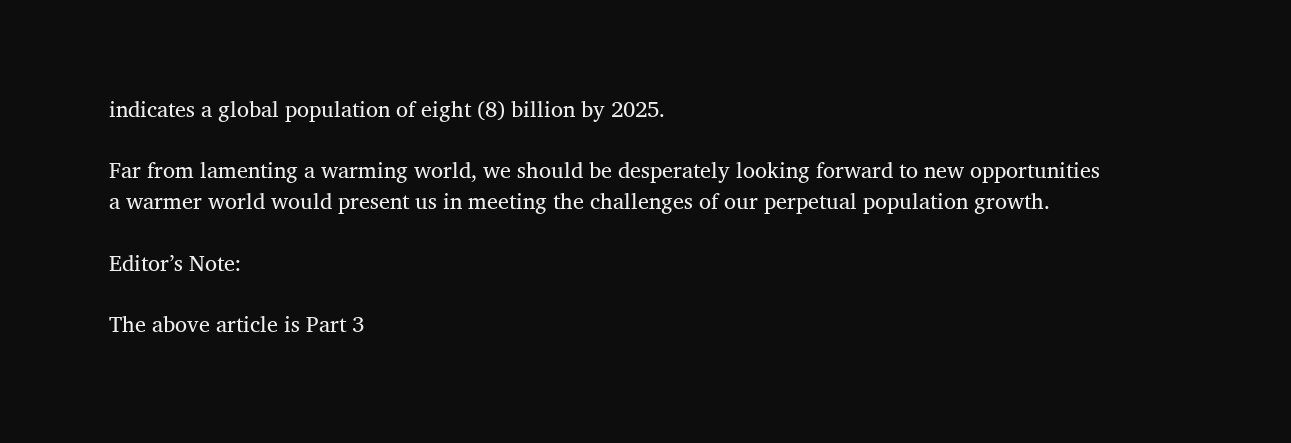indicates a global population of eight (8) billion by 2025.

Far from lamenting a warming world, we should be desperately looking forward to new opportunities a warmer world would present us in meeting the challenges of our perpetual population growth.

Editor’s Note:

The above article is Part 3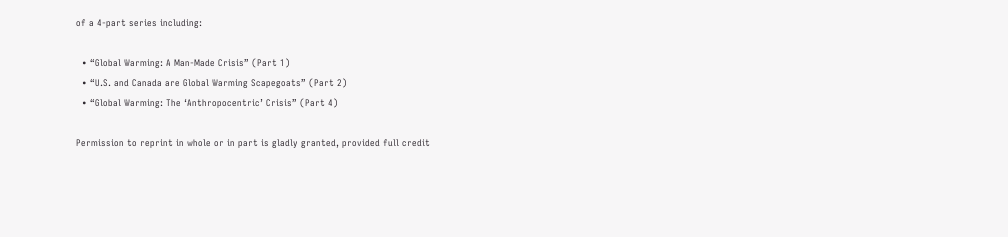of a 4-part series including:

  • “Global Warming: A Man-Made Crisis” (Part 1)
  • “U.S. and Canada are Global Warming Scapegoats” (Part 2)
  • “Global Warming: The ‘Anthropocentric’ Crisis” (Part 4)

Permission to reprint in whole or in part is gladly granted, provided full credit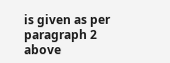is given as per paragraph 2 above